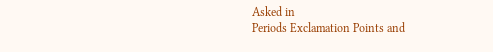Asked in
Periods Exclamation Points and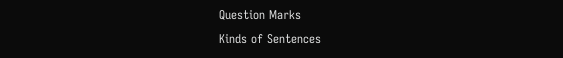Question Marks
Kinds of Sentences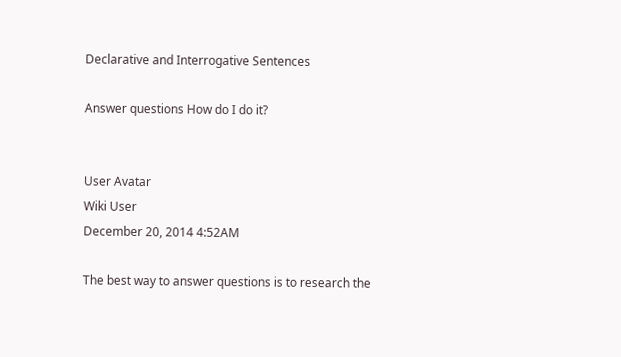Declarative and Interrogative Sentences

Answer questions How do I do it?


User Avatar
Wiki User
December 20, 2014 4:52AM

The best way to answer questions is to research the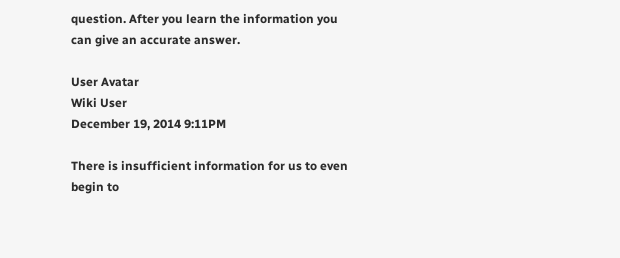question. After you learn the information you can give an accurate answer.

User Avatar
Wiki User
December 19, 2014 9:11PM

There is insufficient information for us to even begin to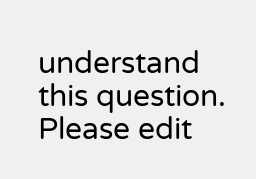understand this question. Please edit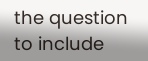the question to include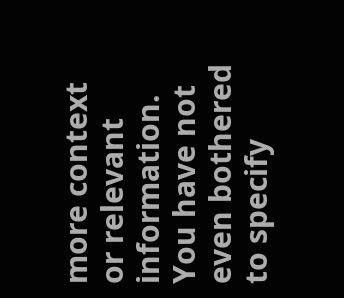more context or relevant information. You have not even bothered to specify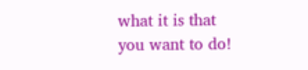what it is that you want to do!